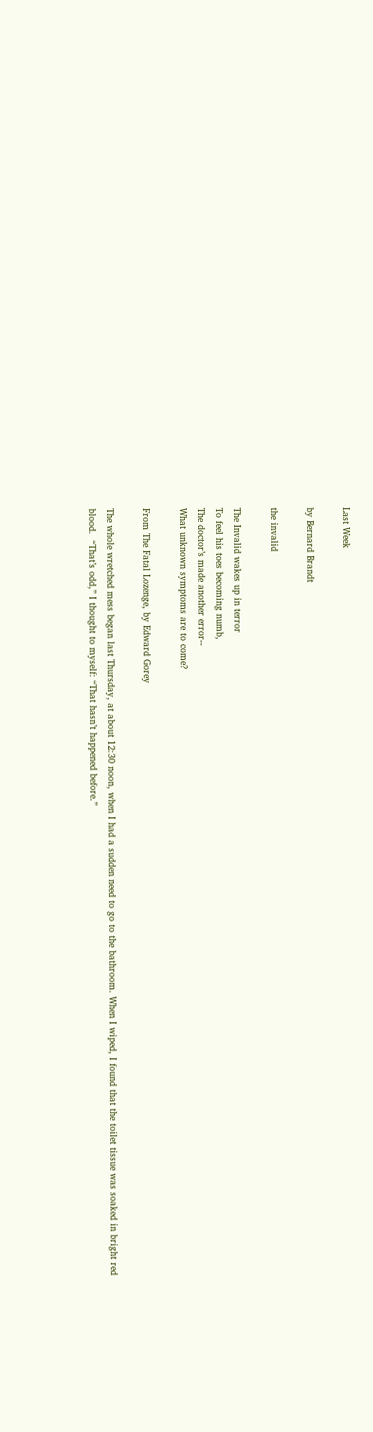Last Week

by Bernard Brandt

the invalid

The Invalid wakes up in terror
To feel his toes becoming numb,
The doctor’s made another error--
What unknown symptoms are to come?

From The Fatal Lozenge, by Edward Gorey

The whole wretched mess began last Thursday, at about 12:30 noon, when I had a sudden need to go to the bathroom. When I wiped, I found that the toilet tissue was soaked in bright red blood.  “That’s odd,” I thought to myself: “That hasn’t happened before.”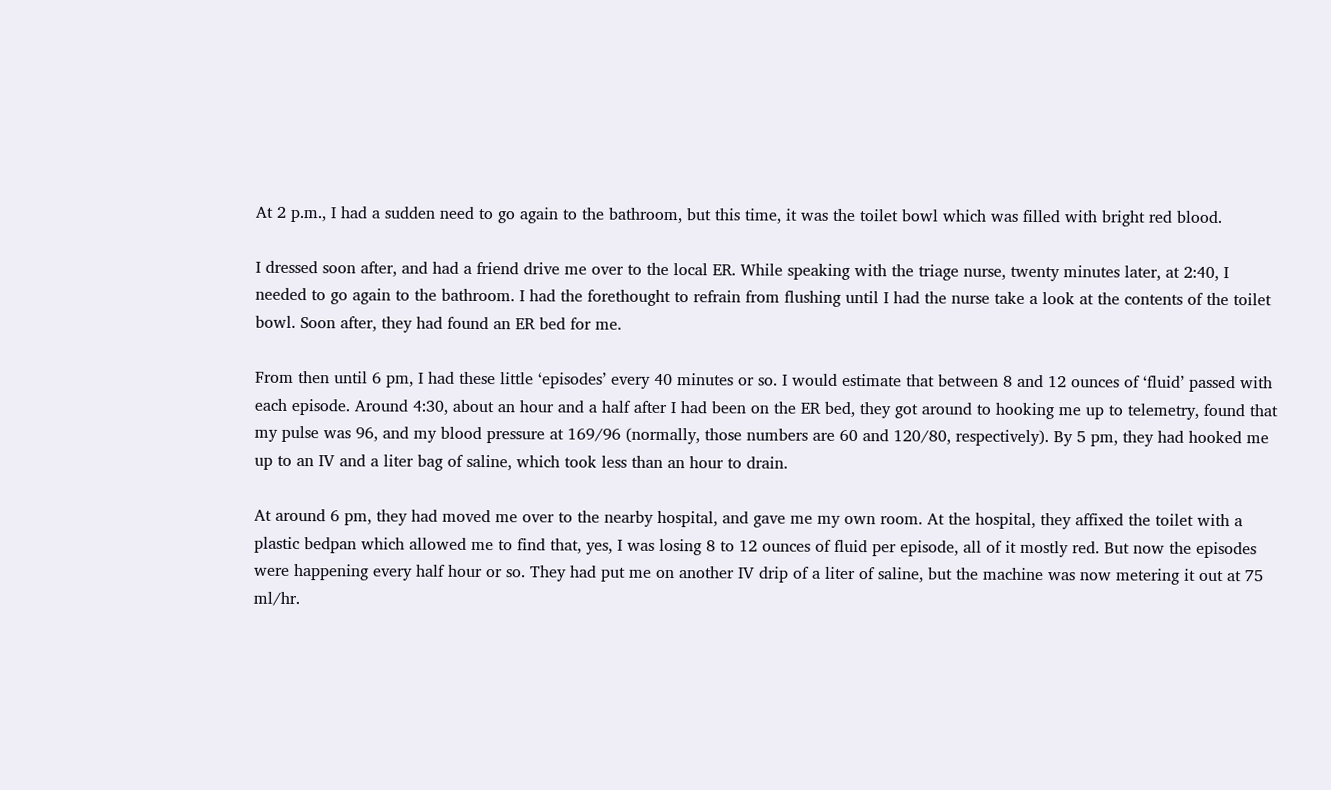At 2 p.m., I had a sudden need to go again to the bathroom, but this time, it was the toilet bowl which was filled with bright red blood.

I dressed soon after, and had a friend drive me over to the local ER. While speaking with the triage nurse, twenty minutes later, at 2:40, I needed to go again to the bathroom. I had the forethought to refrain from flushing until I had the nurse take a look at the contents of the toilet bowl. Soon after, they had found an ER bed for me.

From then until 6 pm, I had these little ‘episodes’ every 40 minutes or so. I would estimate that between 8 and 12 ounces of ‘fluid’ passed with each episode. Around 4:30, about an hour and a half after I had been on the ER bed, they got around to hooking me up to telemetry, found that my pulse was 96, and my blood pressure at 169/96 (normally, those numbers are 60 and 120/80, respectively). By 5 pm, they had hooked me up to an IV and a liter bag of saline, which took less than an hour to drain.

At around 6 pm, they had moved me over to the nearby hospital, and gave me my own room. At the hospital, they affixed the toilet with a plastic bedpan which allowed me to find that, yes, I was losing 8 to 12 ounces of fluid per episode, all of it mostly red. But now the episodes were happening every half hour or so. They had put me on another IV drip of a liter of saline, but the machine was now metering it out at 75 ml/hr.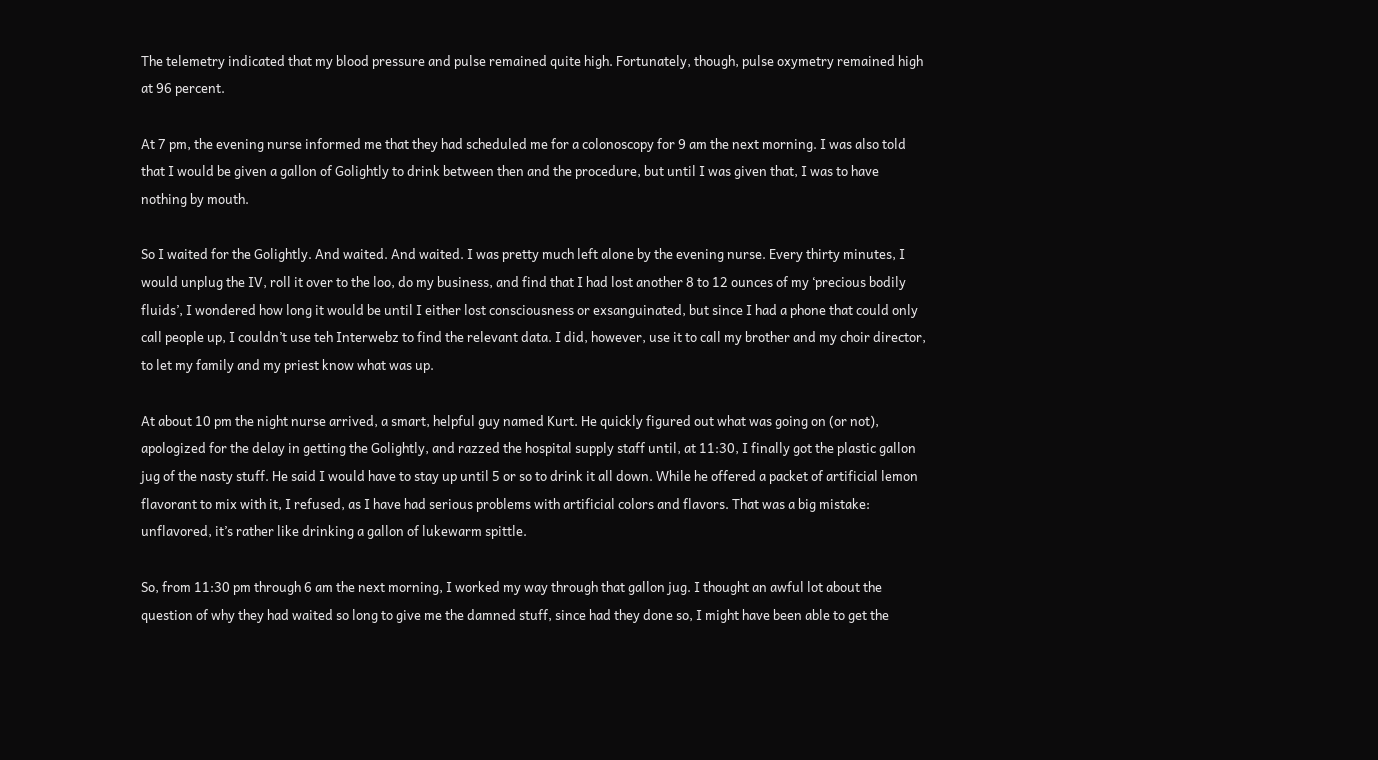The telemetry indicated that my blood pressure and pulse remained quite high. Fortunately, though, pulse oxymetry remained high at 96 percent.

At 7 pm, the evening nurse informed me that they had scheduled me for a colonoscopy for 9 am the next morning. I was also told that I would be given a gallon of Golightly to drink between then and the procedure, but until I was given that, I was to have nothing by mouth.

So I waited for the Golightly. And waited. And waited. I was pretty much left alone by the evening nurse. Every thirty minutes, I would unplug the IV, roll it over to the loo, do my business, and find that I had lost another 8 to 12 ounces of my ‘precious bodily fluids’, I wondered how long it would be until I either lost consciousness or exsanguinated, but since I had a phone that could only call people up, I couldn’t use teh Interwebz to find the relevant data. I did, however, use it to call my brother and my choir director, to let my family and my priest know what was up.

At about 10 pm the night nurse arrived, a smart, helpful guy named Kurt. He quickly figured out what was going on (or not), apologized for the delay in getting the Golightly, and razzed the hospital supply staff until, at 11:30, I finally got the plastic gallon jug of the nasty stuff. He said I would have to stay up until 5 or so to drink it all down. While he offered a packet of artificial lemon flavorant to mix with it, I refused, as I have had serious problems with artificial colors and flavors. That was a big mistake: unflavored, it’s rather like drinking a gallon of lukewarm spittle.

So, from 11:30 pm through 6 am the next morning, I worked my way through that gallon jug. I thought an awful lot about the question of why they had waited so long to give me the damned stuff, since had they done so, I might have been able to get the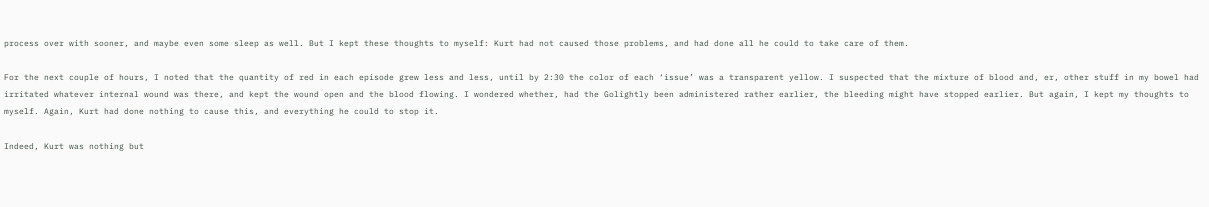process over with sooner, and maybe even some sleep as well. But I kept these thoughts to myself: Kurt had not caused those problems, and had done all he could to take care of them.

For the next couple of hours, I noted that the quantity of red in each episode grew less and less, until by 2:30 the color of each ‘issue’ was a transparent yellow. I suspected that the mixture of blood and, er, other stuff in my bowel had irritated whatever internal wound was there, and kept the wound open and the blood flowing. I wondered whether, had the Golightly been administered rather earlier, the bleeding might have stopped earlier. But again, I kept my thoughts to myself. Again, Kurt had done nothing to cause this, and everything he could to stop it.

Indeed, Kurt was nothing but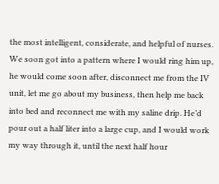the most intelligent, considerate, and helpful of nurses. We soon got into a pattern where I would ring him up, he would come soon after, disconnect me from the IV unit, let me go about my business, then help me back into bed and reconnect me with my saline drip. He’d pour out a half liter into a large cup, and I would work my way through it, until the next half hour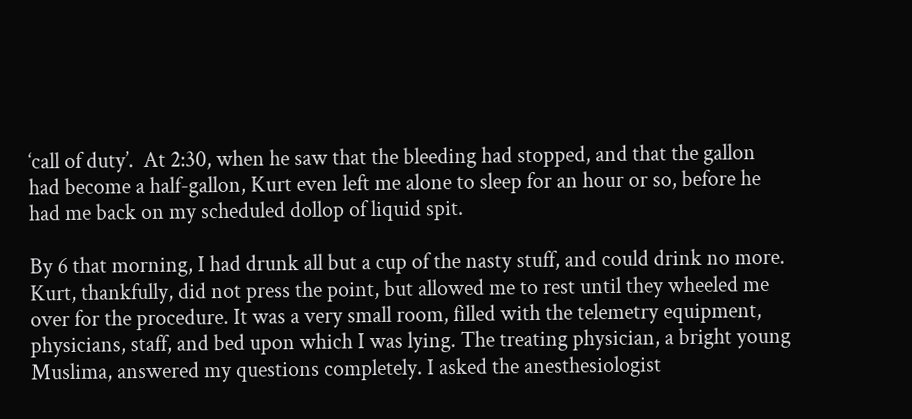‘call of duty’.  At 2:30, when he saw that the bleeding had stopped, and that the gallon had become a half-gallon, Kurt even left me alone to sleep for an hour or so, before he had me back on my scheduled dollop of liquid spit.

By 6 that morning, I had drunk all but a cup of the nasty stuff, and could drink no more. Kurt, thankfully, did not press the point, but allowed me to rest until they wheeled me over for the procedure. It was a very small room, filled with the telemetry equipment, physicians, staff, and bed upon which I was lying. The treating physician, a bright young Muslima, answered my questions completely. I asked the anesthesiologist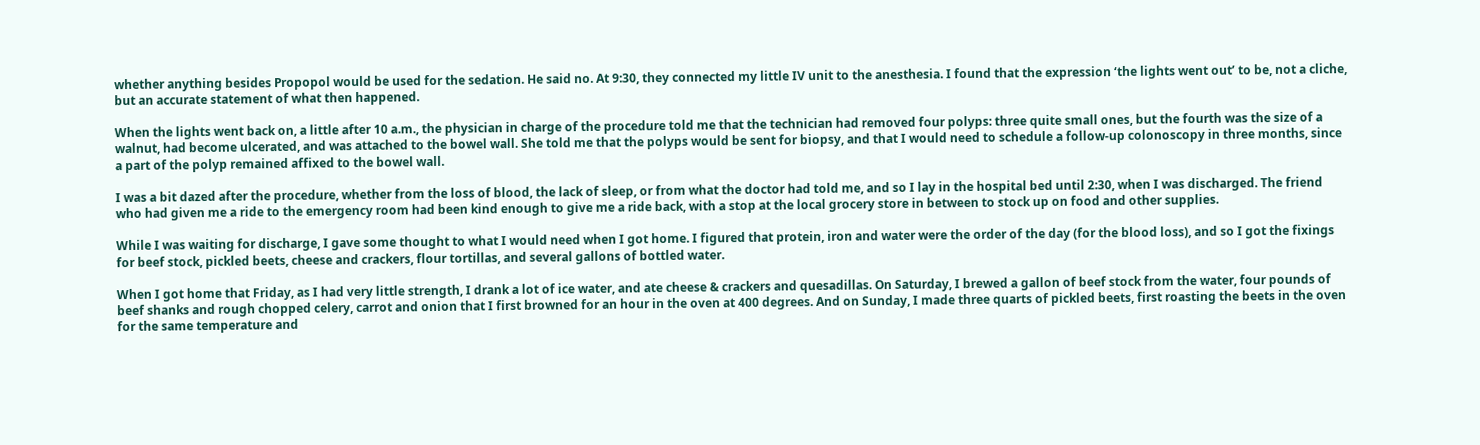whether anything besides Propopol would be used for the sedation. He said no. At 9:30, they connected my little IV unit to the anesthesia. I found that the expression ‘the lights went out’ to be, not a cliche, but an accurate statement of what then happened.

When the lights went back on, a little after 10 a.m., the physician in charge of the procedure told me that the technician had removed four polyps: three quite small ones, but the fourth was the size of a walnut, had become ulcerated, and was attached to the bowel wall. She told me that the polyps would be sent for biopsy, and that I would need to schedule a follow-up colonoscopy in three months, since a part of the polyp remained affixed to the bowel wall.

I was a bit dazed after the procedure, whether from the loss of blood, the lack of sleep, or from what the doctor had told me, and so I lay in the hospital bed until 2:30, when I was discharged. The friend who had given me a ride to the emergency room had been kind enough to give me a ride back, with a stop at the local grocery store in between to stock up on food and other supplies.

While I was waiting for discharge, I gave some thought to what I would need when I got home. I figured that protein, iron and water were the order of the day (for the blood loss), and so I got the fixings for beef stock, pickled beets, cheese and crackers, flour tortillas, and several gallons of bottled water.

When I got home that Friday, as I had very little strength, I drank a lot of ice water, and ate cheese & crackers and quesadillas. On Saturday, I brewed a gallon of beef stock from the water, four pounds of beef shanks and rough chopped celery, carrot and onion that I first browned for an hour in the oven at 400 degrees. And on Sunday, I made three quarts of pickled beets, first roasting the beets in the oven for the same temperature and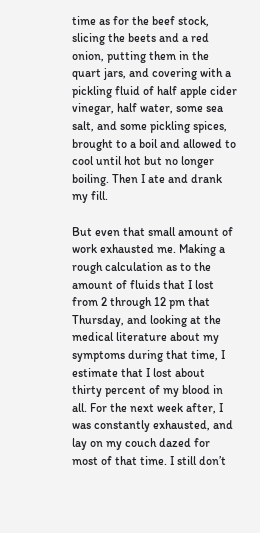time as for the beef stock, slicing the beets and a red onion, putting them in the quart jars, and covering with a pickling fluid of half apple cider vinegar, half water, some sea salt, and some pickling spices, brought to a boil and allowed to cool until hot but no longer boiling. Then I ate and drank my fill.

But even that small amount of work exhausted me. Making a rough calculation as to the amount of fluids that I lost from 2 through 12 pm that Thursday, and looking at the medical literature about my symptoms during that time, I estimate that I lost about thirty percent of my blood in all. For the next week after, I was constantly exhausted, and lay on my couch dazed for most of that time. I still don’t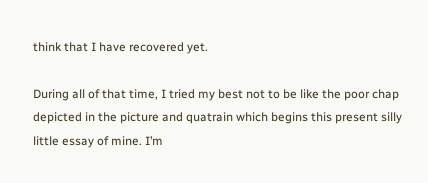think that I have recovered yet.

During all of that time, I tried my best not to be like the poor chap depicted in the picture and quatrain which begins this present silly little essay of mine. I’m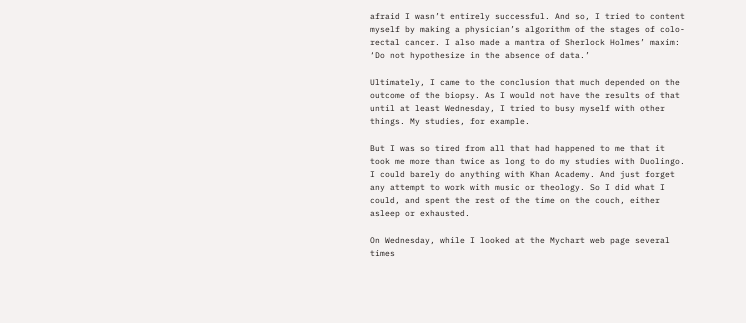afraid I wasn’t entirely successful. And so, I tried to content myself by making a physician’s algorithm of the stages of colo-rectal cancer. I also made a mantra of Sherlock Holmes’ maxim: ‘Do not hypothesize in the absence of data.’

Ultimately, I came to the conclusion that much depended on the outcome of the biopsy. As I would not have the results of that until at least Wednesday, I tried to busy myself with other things. My studies, for example.

But I was so tired from all that had happened to me that it took me more than twice as long to do my studies with Duolingo. I could barely do anything with Khan Academy. And just forget any attempt to work with music or theology. So I did what I could, and spent the rest of the time on the couch, either asleep or exhausted.

On Wednesday, while I looked at the Mychart web page several times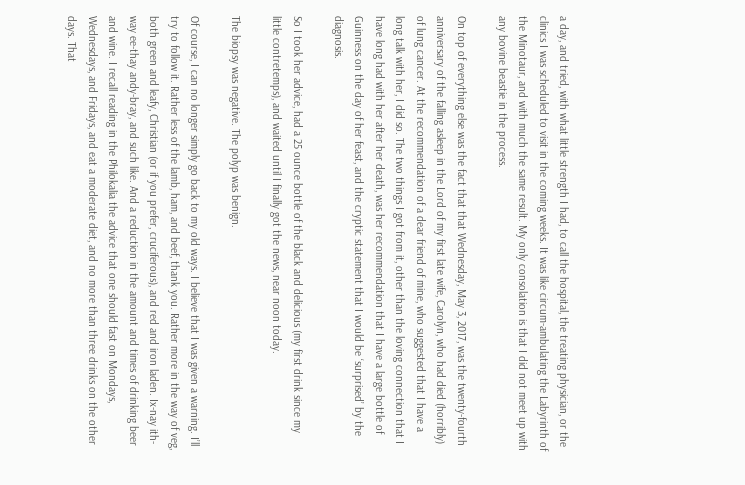a day, and tried, with what little strength I had, to call the hospital, the treating physician, or the clinics I was scheduled to visit in the coming weeks. It was like circum-ambulating the Labyrinth of the Minotaur, and with much the same result. My only consolation is that I did not meet up with any bovine beastie in the process.

On top of everything else was the fact that that Wednesday, May 3, 2017, was the twenty-fourth anniversary of the falling asleep in the Lord of my first late wife, Carolyn, who had died (horribly) of lung cancer. At the recommendation of a dear friend of mine, who suggested that I have a long talk with her, I did so. The two things I got from it, other than the loving connection that I have long had with her after her death, was her recommendation that I have a large bottle of Guinness on the day of her feast, and the cryptic statement that I would be ‘surprised’ by the diagnosis.

So I took her advice, had a 25 ounce bottle of the black and delicious (my first drink since my little contretemps), and waited until I finally got the news, near noon today.

The biopsy was negative. The polyp was benign.

Of course, I can no longer simply go back to my old ways. I believe that I was given a warning. I’ll try to follow it. Rather less of the lamb, ham, and beef, thank you. Rather more in the way of veg, both green and leafy, Christian (or if you prefer, cruciferous), and red and iron laden. Ix-nay ith-way ee-thay andy-bray, and such like. And a reduction in the amount and times of drinking beer and wine. I recall reading in the Philokalia the advice that one should fast on Mondays, Wednesdays, and Fridays, and eat a moderate diet, and no more than three drinks on the other days. That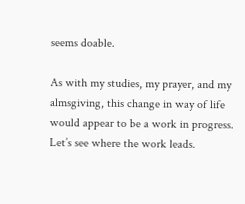seems doable.

As with my studies, my prayer, and my almsgiving, this change in way of life would appear to be a work in progress. Let’s see where the work leads.